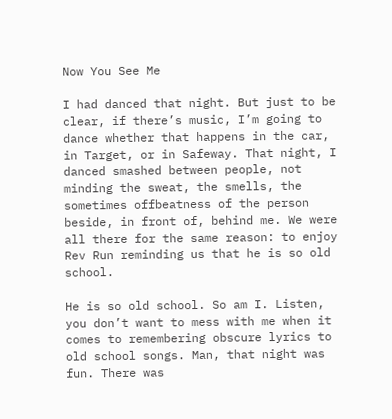Now You See Me

I had danced that night. But just to be clear, if there’s music, I’m going to dance whether that happens in the car, in Target, or in Safeway. That night, I danced smashed between people, not minding the sweat, the smells, the sometimes offbeatness of the person beside, in front of, behind me. We were all there for the same reason: to enjoy Rev Run reminding us that he is so old school.

He is so old school. So am I. Listen, you don’t want to mess with me when it comes to remembering obscure lyrics to old school songs. Man, that night was fun. There was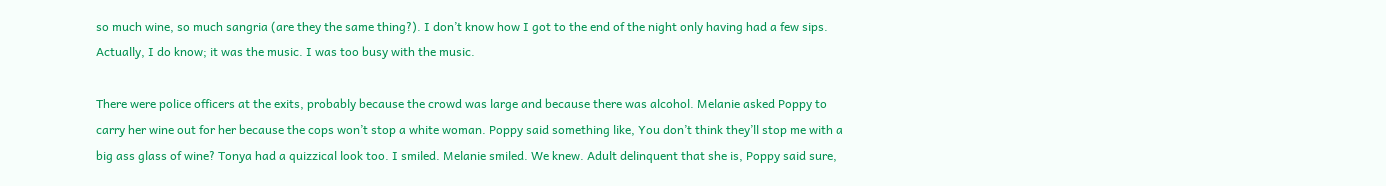so much wine, so much sangria (are they the same thing?). I don’t know how I got to the end of the night only having had a few sips. Actually, I do know; it was the music. I was too busy with the music.

There were police officers at the exits, probably because the crowd was large and because there was alcohol. Melanie asked Poppy to carry her wine out for her because the cops won’t stop a white woman. Poppy said something like, You don’t think they’ll stop me with a big ass glass of wine? Tonya had a quizzical look too. I smiled. Melanie smiled. We knew. Adult delinquent that she is, Poppy said sure,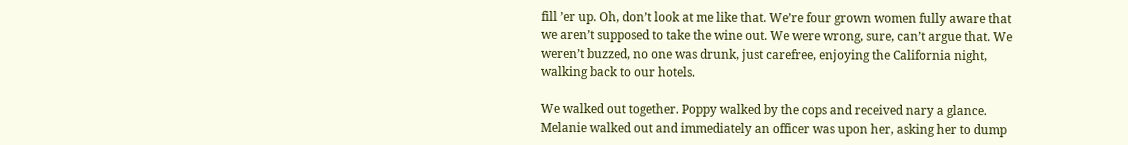fill ’er up. Oh, don’t look at me like that. We’re four grown women fully aware that we aren’t supposed to take the wine out. We were wrong, sure, can’t argue that. We weren’t buzzed, no one was drunk, just carefree, enjoying the California night, walking back to our hotels.

We walked out together. Poppy walked by the cops and received nary a glance. Melanie walked out and immediately an officer was upon her, asking her to dump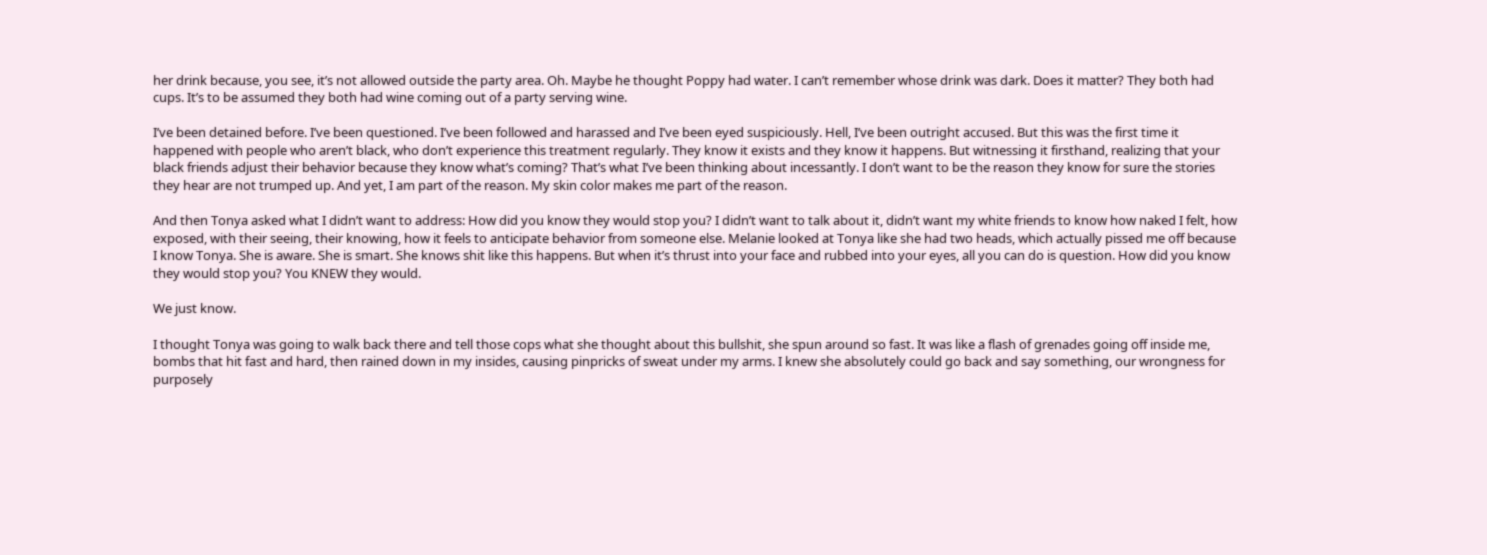her drink because, you see, it’s not allowed outside the party area. Oh. Maybe he thought Poppy had water. I can’t remember whose drink was dark. Does it matter? They both had cups. It’s to be assumed they both had wine coming out of a party serving wine.

I’ve been detained before. I’ve been questioned. I’ve been followed and harassed and I’ve been eyed suspiciously. Hell, I’ve been outright accused. But this was the first time it happened with people who aren’t black, who don’t experience this treatment regularly. They know it exists and they know it happens. But witnessing it firsthand, realizing that your black friends adjust their behavior because they know what’s coming? That’s what I’ve been thinking about incessantly. I don’t want to be the reason they know for sure the stories they hear are not trumped up. And yet, I am part of the reason. My skin color makes me part of the reason.

And then Tonya asked what I didn’t want to address: How did you know they would stop you? I didn’t want to talk about it, didn’t want my white friends to know how naked I felt, how exposed, with their seeing, their knowing, how it feels to anticipate behavior from someone else. Melanie looked at Tonya like she had two heads, which actually pissed me off because I know Tonya. She is aware. She is smart. She knows shit like this happens. But when it’s thrust into your face and rubbed into your eyes, all you can do is question. How did you know they would stop you? You KNEW they would.

We just know.

I thought Tonya was going to walk back there and tell those cops what she thought about this bullshit, she spun around so fast. It was like a flash of grenades going off inside me, bombs that hit fast and hard, then rained down in my insides, causing pinpricks of sweat under my arms. I knew she absolutely could go back and say something, our wrongness for purposely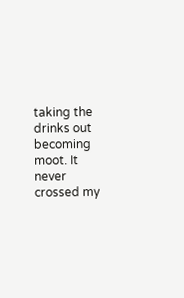taking the drinks out becoming moot. It never crossed my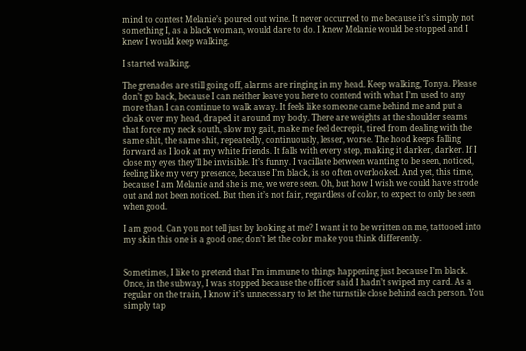mind to contest Melanie’s poured out wine. It never occurred to me because it’s simply not something I, as a black woman, would dare to do. I knew Melanie would be stopped and I knew I would keep walking.

I started walking.

The grenades are still going off, alarms are ringing in my head. Keep walking, Tonya. Please don’t go back, because I can neither leave you here to contend with what I’m used to any more than I can continue to walk away. It feels like someone came behind me and put a cloak over my head, draped it around my body. There are weights at the shoulder seams that force my neck south, slow my gait, make me feel decrepit, tired from dealing with the same shit, the same shit, repeatedly, continuously, lesser, worse. The hood keeps falling forward as I look at my white friends. It falls with every step, making it darker, darker. If I close my eyes they’ll be invisible. It’s funny. I vacillate between wanting to be seen, noticed, feeling like my very presence, because I’m black, is so often overlooked. And yet, this time, because I am Melanie and she is me, we were seen. Oh, but how I wish we could have strode out and not been noticed. But then it’s not fair, regardless of color, to expect to only be seen when good.

I am good. Can you not tell just by looking at me? I want it to be written on me, tattooed into my skin this one is a good one; don’t let the color make you think differently.


Sometimes, I like to pretend that I’m immune to things happening just because I’m black. Once, in the subway, I was stopped because the officer said I hadn’t swiped my card. As a regular on the train, I know it’s unnecessary to let the turnstile close behind each person. You simply tap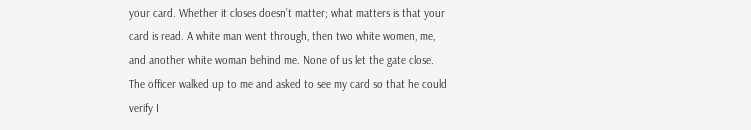your card. Whether it closes doesn’t matter; what matters is that your card is read. A white man went through, then two white women, me, and another white woman behind me. None of us let the gate close. The officer walked up to me and asked to see my card so that he could verify I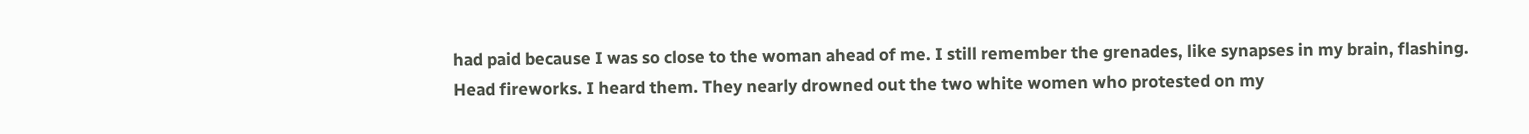had paid because I was so close to the woman ahead of me. I still remember the grenades, like synapses in my brain, flashing. Head fireworks. I heard them. They nearly drowned out the two white women who protested on my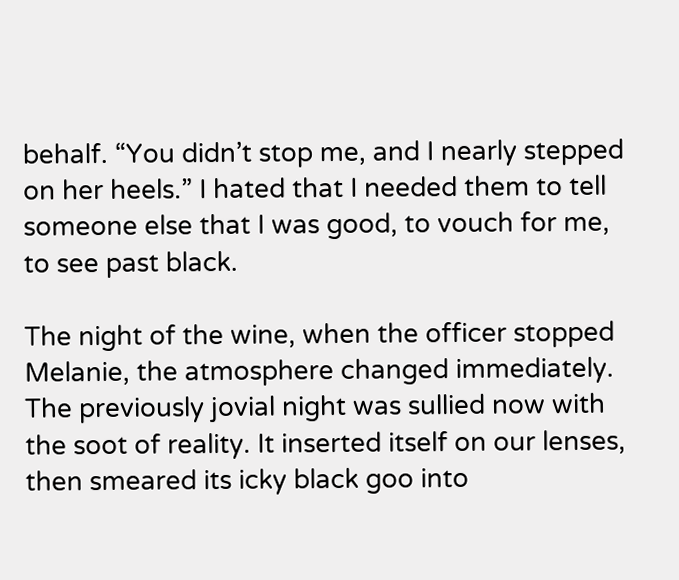behalf. “You didn’t stop me, and I nearly stepped on her heels.” I hated that I needed them to tell someone else that I was good, to vouch for me, to see past black.

The night of the wine, when the officer stopped Melanie, the atmosphere changed immediately. The previously jovial night was sullied now with the soot of reality. It inserted itself on our lenses, then smeared its icky black goo into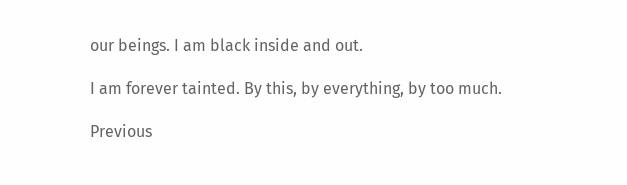our beings. I am black inside and out.

I am forever tainted. By this, by everything, by too much.

Previous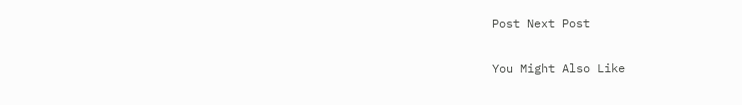Post Next Post

You Might Also Like